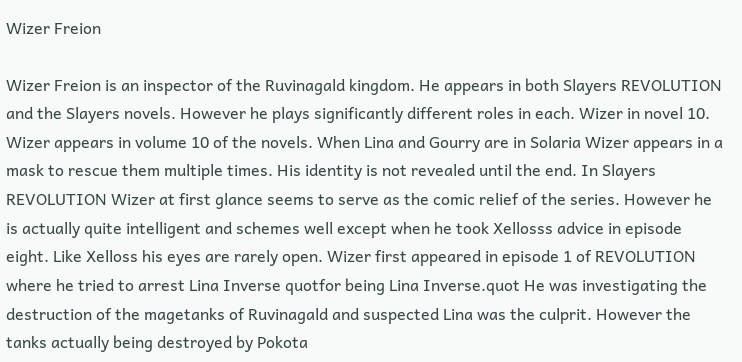Wizer Freion

Wizer Freion is an inspector of the Ruvinagald kingdom. He appears in both Slayers REVOLUTION and the Slayers novels. However he plays significantly different roles in each. Wizer in novel 10. Wizer appears in volume 10 of the novels. When Lina and Gourry are in Solaria Wizer appears in a mask to rescue them multiple times. His identity is not revealed until the end. In Slayers REVOLUTION Wizer at first glance seems to serve as the comic relief of the series. However he is actually quite intelligent and schemes well except when he took Xellosss advice in episode eight. Like Xelloss his eyes are rarely open. Wizer first appeared in episode 1 of REVOLUTION where he tried to arrest Lina Inverse quotfor being Lina Inverse.quot He was investigating the destruction of the magetanks of Ruvinagald and suspected Lina was the culprit. However the tanks actually being destroyed by Pokota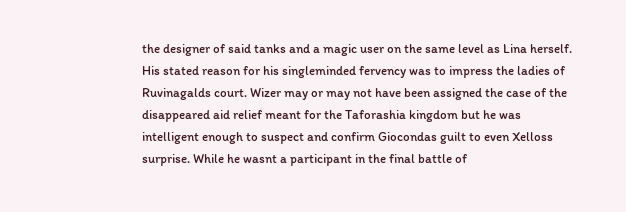the designer of said tanks and a magic user on the same level as Lina herself. His stated reason for his singleminded fervency was to impress the ladies of Ruvinagalds court. Wizer may or may not have been assigned the case of the disappeared aid relief meant for the Taforashia kingdom but he was intelligent enough to suspect and confirm Giocondas guilt to even Xelloss surprise. While he wasnt a participant in the final battle of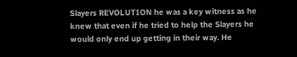Slayers REVOLUTION he was a key witness as he knew that even if he tried to help the Slayers he would only end up getting in their way. He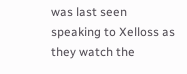was last seen speaking to Xelloss as they watch the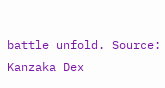battle unfold. Source: Kanzaka Dex